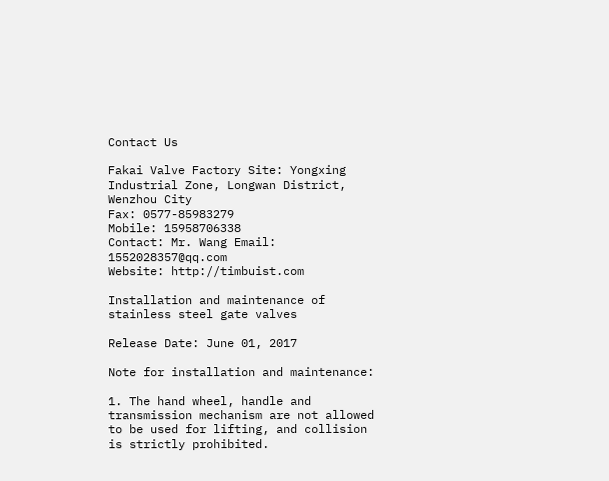Contact Us

Fakai Valve Factory Site: Yongxing Industrial Zone, Longwan District, Wenzhou City
Fax: 0577-85983279
Mobile: 15958706338
Contact: Mr. Wang Email: 1552028357@qq.com
Website: http://timbuist.com

Installation and maintenance of stainless steel gate valves

Release Date: June 01, 2017

Note for installation and maintenance:

1. The hand wheel, handle and transmission mechanism are not allowed to be used for lifting, and collision is strictly prohibited.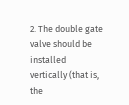2. The double gate valve should be installed vertically (that is, the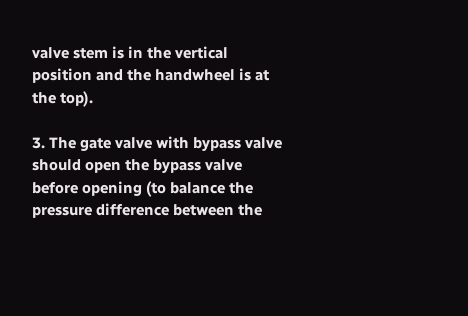valve stem is in the vertical position and the handwheel is at the top).

3. The gate valve with bypass valve should open the bypass valve before opening (to balance the pressure difference between the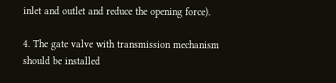inlet and outlet and reduce the opening force).

4. The gate valve with transmission mechanism should be installed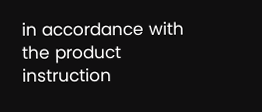in accordance with the product instruction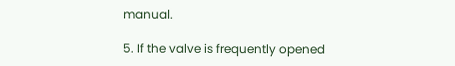manual.

5. If the valve is frequently opened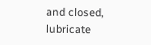and closed, lubricate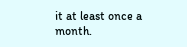it at least once a month.